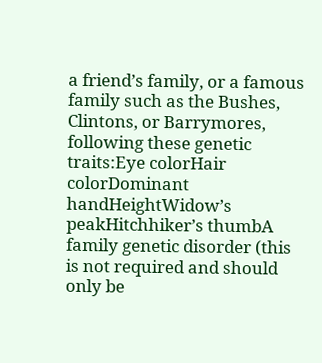a friend’s family, or a famous family such as the Bushes, Clintons, or Barrymores, following these genetic traits:Eye colorHair colorDominant handHeightWidow’s peakHitchhiker’s thumbA family genetic disorder (this is not required and should only be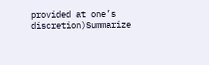provided at one’s discretion)Summarize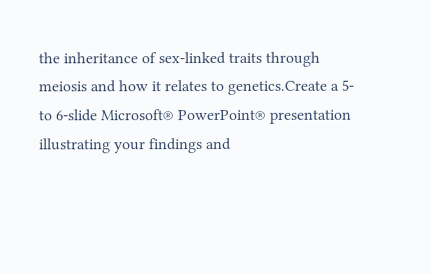the inheritance of sex-linked traits through meiosis and how it relates to genetics.Create a 5- to 6-slide Microsoft® PowerPoint® presentation illustrating your findings and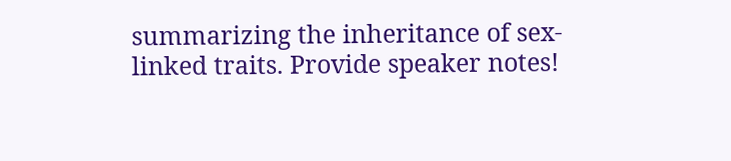summarizing the inheritance of sex-linked traits. Provide speaker notes!